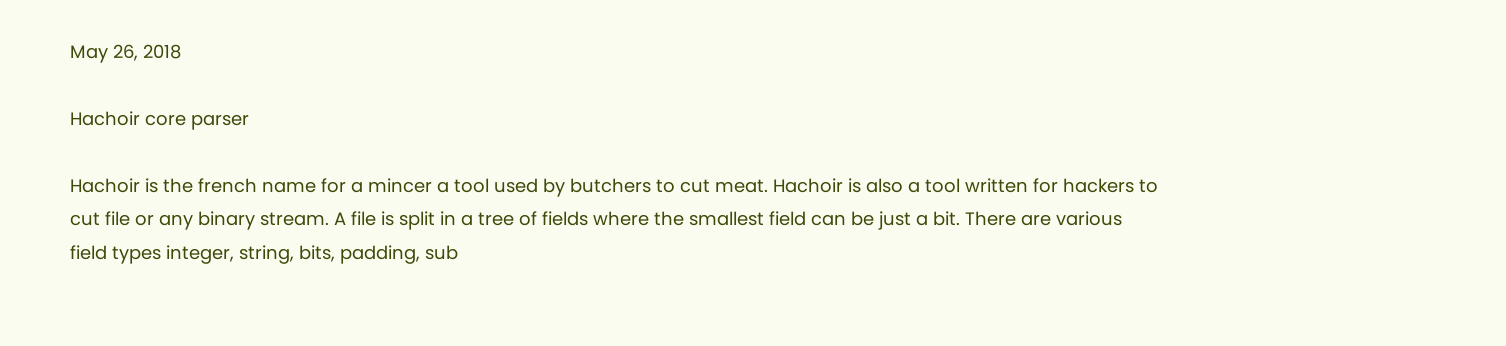May 26, 2018

Hachoir core parser

Hachoir is the french name for a mincer a tool used by butchers to cut meat. Hachoir is also a tool written for hackers to cut file or any binary stream. A file is split in a tree of fields where the smallest field can be just a bit. There are various field types integer, string, bits, padding, sub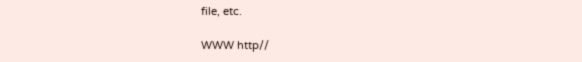file, etc.

WWW http//